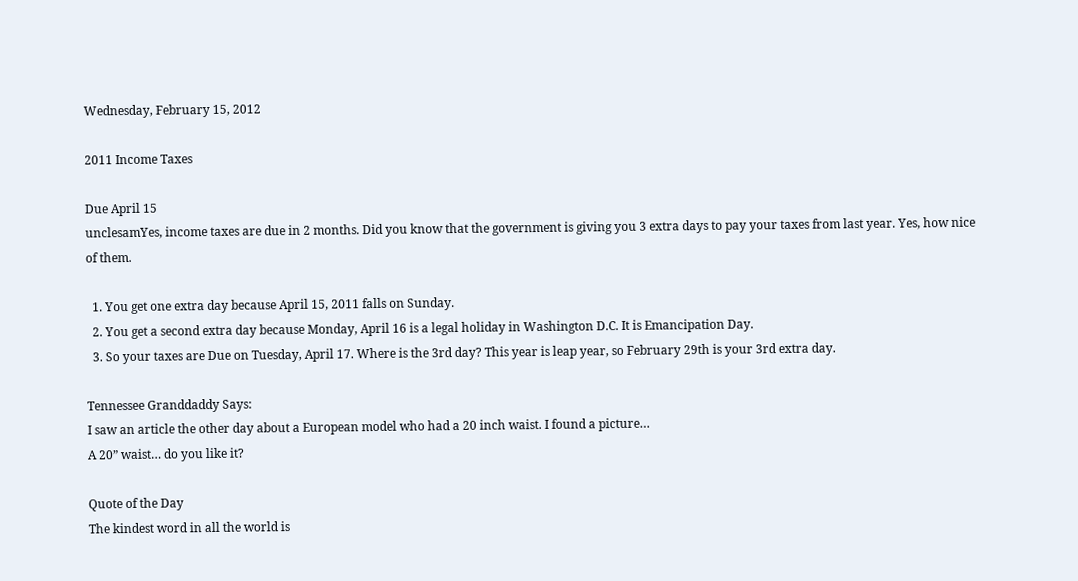Wednesday, February 15, 2012

2011 Income Taxes

Due April 15
unclesamYes, income taxes are due in 2 months. Did you know that the government is giving you 3 extra days to pay your taxes from last year. Yes, how nice of them.

  1. You get one extra day because April 15, 2011 falls on Sunday.
  2. You get a second extra day because Monday, April 16 is a legal holiday in Washington D.C. It is Emancipation Day.
  3. So your taxes are Due on Tuesday, April 17. Where is the 3rd day? This year is leap year, so February 29th is your 3rd extra day.

Tennessee Granddaddy Says:
I saw an article the other day about a European model who had a 20 inch waist. I found a picture…
A 20” waist… do you like it?

Quote of the Day
The kindest word in all the world is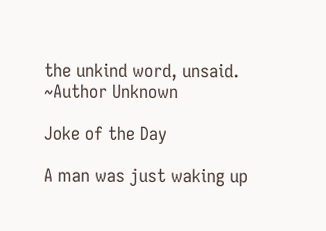the unkind word, unsaid.
~Author Unknown

Joke of the Day

A man was just waking up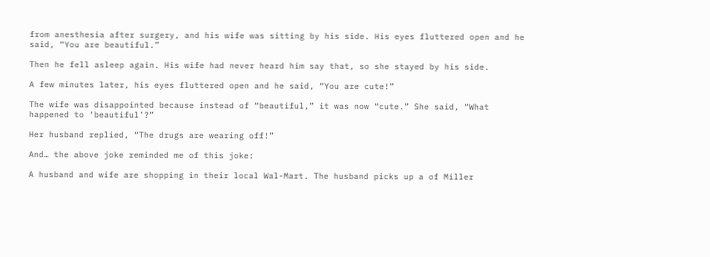from anesthesia after surgery, and his wife was sitting by his side. His eyes fluttered open and he said, “You are beautiful.”

Then he fell asleep again. His wife had never heard him say that, so she stayed by his side.

A few minutes later, his eyes fluttered open and he said, “You are cute!”

The wife was disappointed because instead of “beautiful,” it was now “cute.” She said, “What happened to ‘beautiful’?”

Her husband replied, “The drugs are wearing off!”

And… the above joke reminded me of this joke:

A husband and wife are shopping in their local Wal-Mart. The husband picks up a of Miller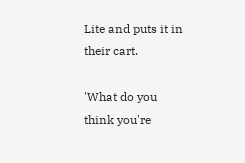Lite and puts it in their cart.

'What do you think you're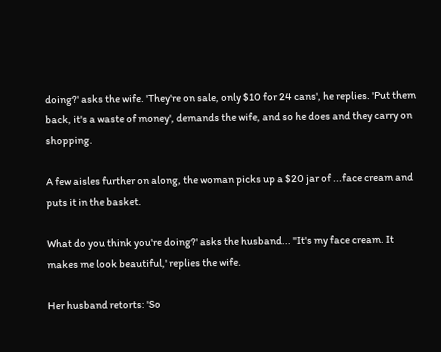doing?' asks the wife. 'They're on sale, only $10 for 24 cans', he replies. 'Put them back, it's a waste of money', demands the wife, and so he does and they carry on shopping.

A few aisles further on along, the woman picks up a $20 jar of ...face cream and puts it in the basket.

What do you think you're doing?' asks the husband... "It's my face cream. It makes me look beautiful,' replies the wife.

Her husband retorts: 'So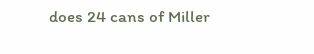does 24 cans of Miller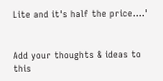Lite and it's half the price....'


Add your thoughts & ideas to this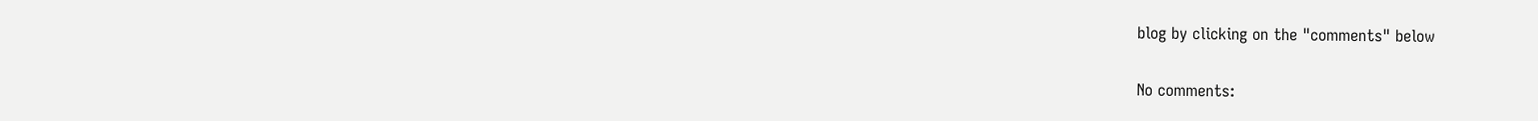blog by clicking on the "comments" below

No comments: